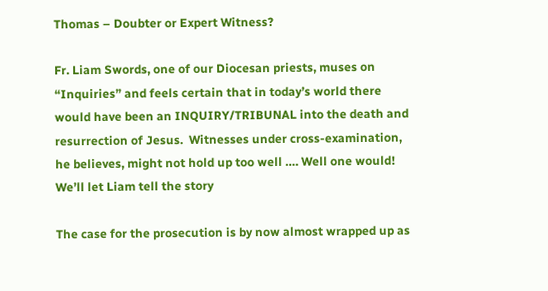Thomas – Doubter or Expert Witness?

Fr. Liam Swords, one of our Diocesan priests, muses on “Inquiries” and feels certain that in today’s world there would have been an INQUIRY/TRIBUNAL into the death and resurrection of Jesus.  Witnesses under cross-examination, he believes, might not hold up too well …. Well one would!  We’ll let Liam tell the story

The case for the prosecution is by now almost wrapped up as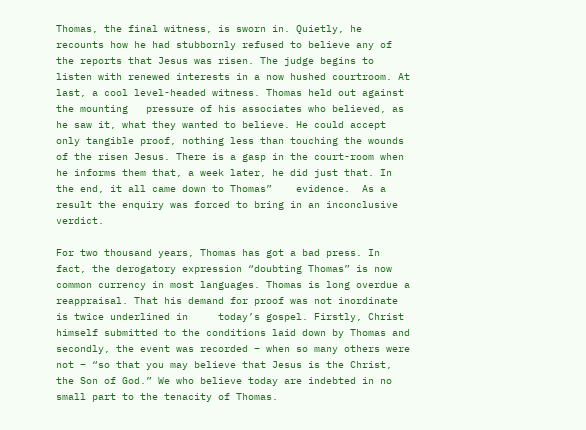Thomas, the final witness, is sworn in. Quietly, he recounts how he had stubbornly refused to believe any of the reports that Jesus was risen. The judge begins to listen with renewed interests in a now hushed courtroom. At last, a cool level-headed witness. Thomas held out against the mounting   pressure of his associates who believed, as he saw it, what they wanted to believe. He could accept only tangible proof, nothing less than touching the wounds of the risen Jesus. There is a gasp in the court-room when he informs them that, a week later, he did just that. In the end, it all came down to Thomas”    evidence.  As a result the enquiry was forced to bring in an inconclusive verdict.

For two thousand years, Thomas has got a bad press. In fact, the derogatory expression “doubting Thomas” is now common currency in most languages. Thomas is long overdue a reappraisal. That his demand for proof was not inordinate is twice underlined in     today’s gospel. Firstly, Christ himself submitted to the conditions laid down by Thomas and secondly, the event was recorded – when so many others were not – “so that you may believe that Jesus is the Christ, the Son of God.” We who believe today are indebted in no small part to the tenacity of Thomas.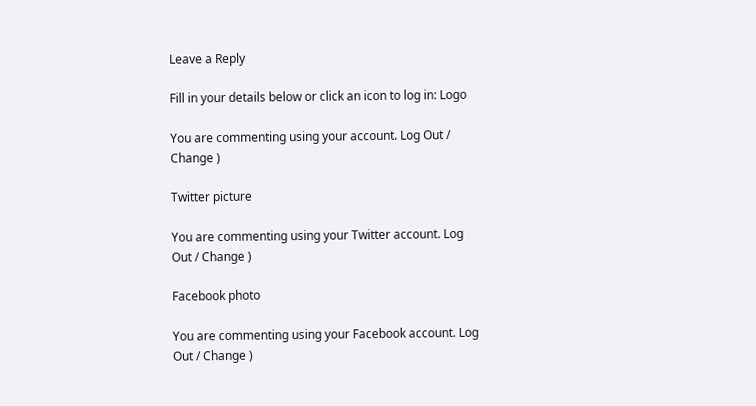Leave a Reply

Fill in your details below or click an icon to log in: Logo

You are commenting using your account. Log Out / Change )

Twitter picture

You are commenting using your Twitter account. Log Out / Change )

Facebook photo

You are commenting using your Facebook account. Log Out / Change )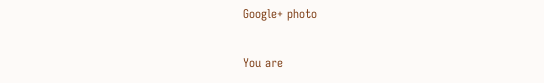Google+ photo

You are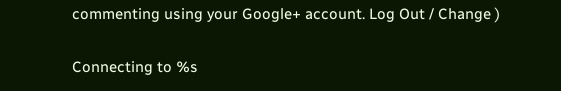commenting using your Google+ account. Log Out / Change )

Connecting to %s